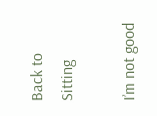Back to Sitting

I’m not good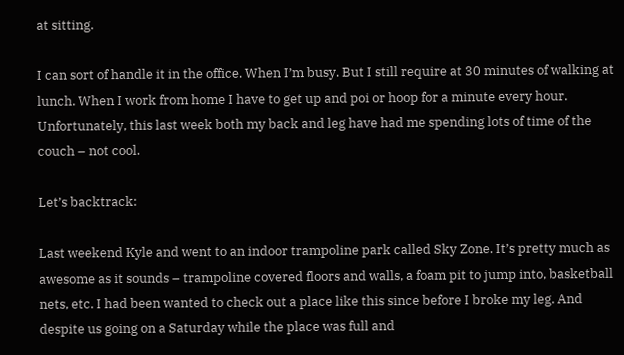at sitting.

I can sort of handle it in the office. When I’m busy. But I still require at 30 minutes of walking at lunch. When I work from home I have to get up and poi or hoop for a minute every hour. Unfortunately, this last week both my back and leg have had me spending lots of time of the couch – not cool.

Let’s backtrack:

Last weekend Kyle and went to an indoor trampoline park called Sky Zone. It’s pretty much as awesome as it sounds – trampoline covered floors and walls, a foam pit to jump into, basketball nets, etc. I had been wanted to check out a place like this since before I broke my leg. And despite us going on a Saturday while the place was full and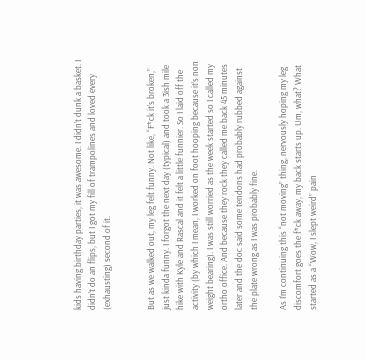kids having birthday parties, it was awesome. I didn’t dunk a basket. I didn’t do an flips, but I got my fill of trampolines and loved every (exhausting) second of it.


But as we walked out, my leg felt funny. Not like, “F*ck it’s broken,” just kinda funny. I forgot the next day (typical) and took a 3ish mile hike with Kyle and Rascal and it felt a little funnier. So I laid off the activity (by which I mean, I worked on foot hooping because it’s non weight bearing). I was still worried as the week started so I called my ortho office. And because they rock they called me back 45 minutes later and the doc said some tendons had probably rubbed against the plate wrong as I was probably fine.

As I’m continuing this “not moving” thing, nervously hoping my leg discomfort goes the f*ck away, my back starts up. Um, what? What started as a “Wow, I slept weird” pain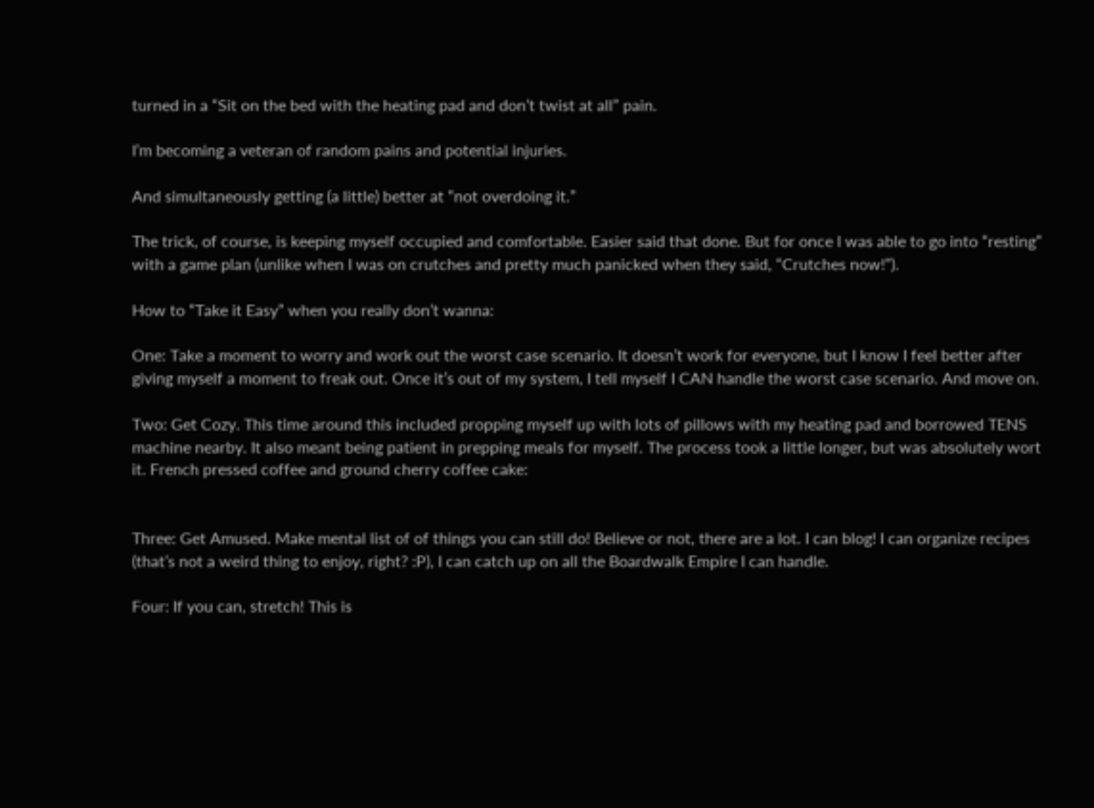turned in a “Sit on the bed with the heating pad and don’t twist at all” pain.

I’m becoming a veteran of random pains and potential injuries.

And simultaneously getting (a little) better at “not overdoing it.”

The trick, of course, is keeping myself occupied and comfortable. Easier said that done. But for once I was able to go into “resting” with a game plan (unlike when I was on crutches and pretty much panicked when they said, “Crutches now!”).

How to “Take it Easy” when you really don’t wanna:

One: Take a moment to worry and work out the worst case scenario. It doesn’t work for everyone, but I know I feel better after giving myself a moment to freak out. Once it’s out of my system, I tell myself I CAN handle the worst case scenario. And move on.

Two: Get Cozy. This time around this included propping myself up with lots of pillows with my heating pad and borrowed TENS machine nearby. It also meant being patient in prepping meals for myself. The process took a little longer, but was absolutely wort it. French pressed coffee and ground cherry coffee cake:


Three: Get Amused. Make mental list of of things you can still do! Believe or not, there are a lot. I can blog! I can organize recipes (that’s not a weird thing to enjoy, right? :P), I can catch up on all the Boardwalk Empire I can handle.

Four: If you can, stretch! This is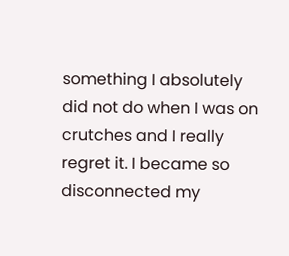something I absolutely did not do when I was on crutches and I really regret it. I became so disconnected my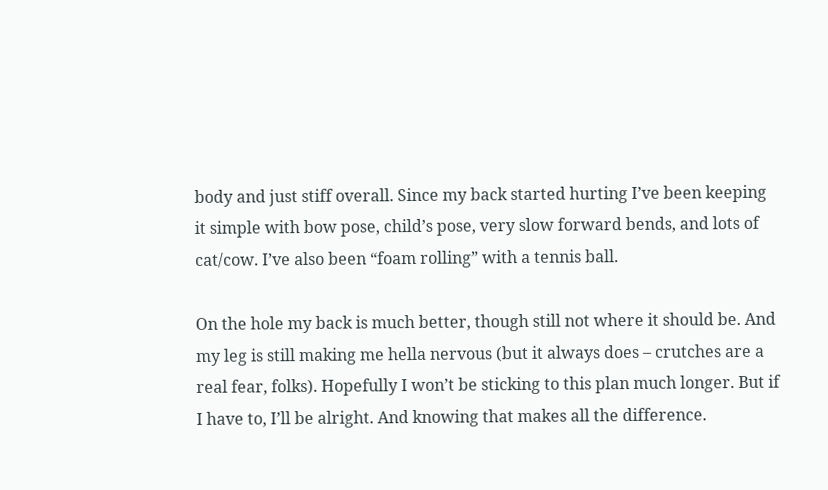body and just stiff overall. Since my back started hurting I’ve been keeping it simple with bow pose, child’s pose, very slow forward bends, and lots of cat/cow. I’ve also been “foam rolling” with a tennis ball.

On the hole my back is much better, though still not where it should be. And my leg is still making me hella nervous (but it always does – crutches are a real fear, folks). Hopefully I won’t be sticking to this plan much longer. But if I have to, I’ll be alright. And knowing that makes all the difference.